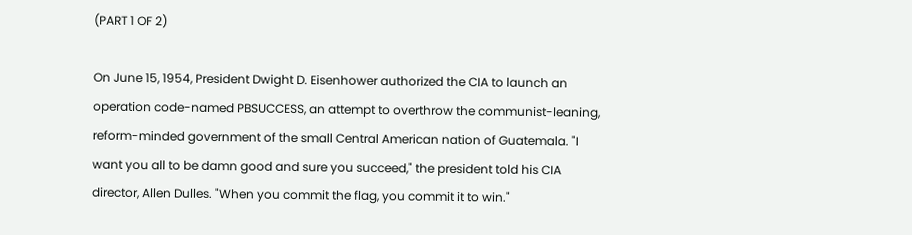(PART 1 OF 2)

On June 15, 1954, President Dwight D. Eisenhower authorized the CIA to launch an operation code-named PBSUCCESS, an attempt to overthrow the communist-leaning, reform-minded government of the small Central American nation of Guatemala. "I want you all to be damn good and sure you succeed," the president told his CIA director, Allen Dulles. "When you commit the flag, you commit it to win."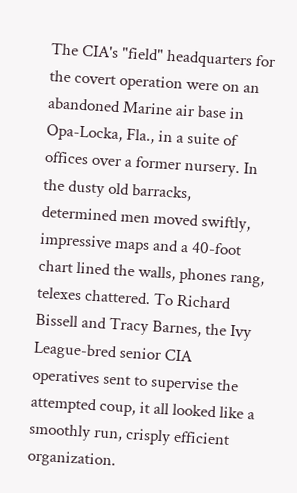The CIA's "field" headquarters for the covert operation were on an abandoned Marine air base in Opa-Locka, Fla., in a suite of offices over a former nursery. In the dusty old barracks, determined men moved swiftly, impressive maps and a 40-foot chart lined the walls, phones rang, telexes chattered. To Richard Bissell and Tracy Barnes, the Ivy League-bred senior CIA operatives sent to supervise the attempted coup, it all looked like a smoothly run, crisply efficient organization.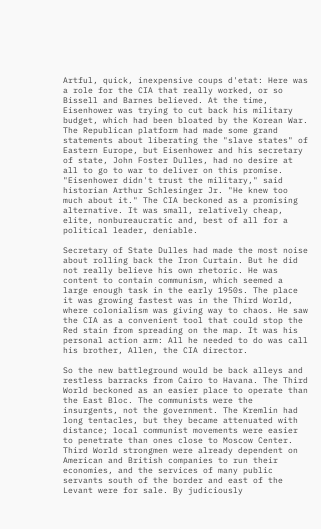Artful, quick, inexpensive coups d'etat: Here was a role for the CIA that really worked, or so Bissell and Barnes believed. At the time, Eisenhower was trying to cut back his military budget, which had been bloated by the Korean War. The Republican platform had made some grand statements about liberating the "slave states" of Eastern Europe, but Eisenhower and his secretary of state, John Foster Dulles, had no desire at all to go to war to deliver on this promise. "Eisenhower didn't trust the military," said historian Arthur Schlesinger Jr. "He knew too much about it." The CIA beckoned as a promising alternative. It was small, relatively cheap, elite, nonbureaucratic and, best of all for a political leader, deniable.

Secretary of State Dulles had made the most noise about rolling back the Iron Curtain. But he did not really believe his own rhetoric. He was content to contain communism, which seemed a large enough task in the early 1950s. The place it was growing fastest was in the Third World, where colonialism was giving way to chaos. He saw the CIA as a convenient tool that could stop the Red stain from spreading on the map. It was his personal action arm: All he needed to do was call his brother, Allen, the CIA director.

So the new battleground would be back alleys and restless barracks from Cairo to Havana. The Third World beckoned as an easier place to operate than the East Bloc. The communists were the insurgents, not the government. The Kremlin had long tentacles, but they became attenuated with distance; local communist movements were easier to penetrate than ones close to Moscow Center. Third World strongmen were already dependent on American and British companies to run their economies, and the services of many public servants south of the border and east of the Levant were for sale. By judiciously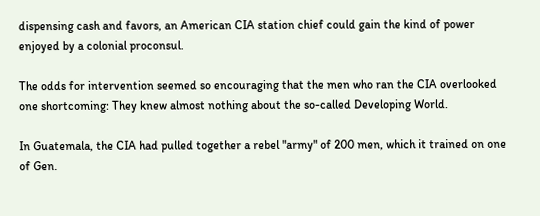dispensing cash and favors, an American CIA station chief could gain the kind of power enjoyed by a colonial proconsul.

The odds for intervention seemed so encouraging that the men who ran the CIA overlooked one shortcoming: They knew almost nothing about the so-called Developing World.

In Guatemala, the CIA had pulled together a rebel "army" of 200 men, which it trained on one of Gen.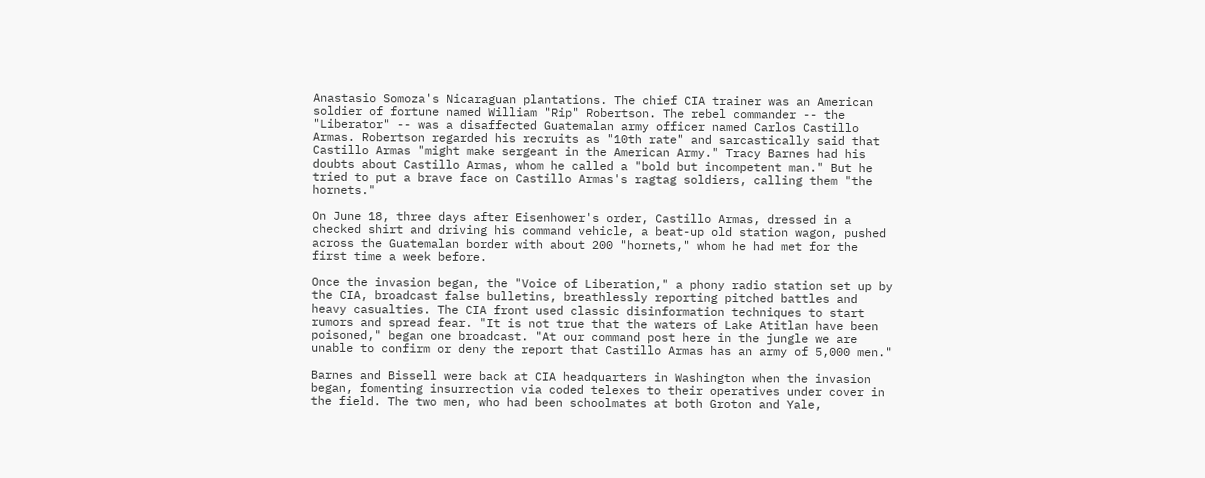Anastasio Somoza's Nicaraguan plantations. The chief CIA trainer was an American soldier of fortune named William "Rip" Robertson. The rebel commander -- the "Liberator" -- was a disaffected Guatemalan army officer named Carlos Castillo Armas. Robertson regarded his recruits as "10th rate" and sarcastically said that Castillo Armas "might make sergeant in the American Army." Tracy Barnes had his doubts about Castillo Armas, whom he called a "bold but incompetent man." But he tried to put a brave face on Castillo Armas's ragtag soldiers, calling them "the hornets."

On June 18, three days after Eisenhower's order, Castillo Armas, dressed in a checked shirt and driving his command vehicle, a beat-up old station wagon, pushed across the Guatemalan border with about 200 "hornets," whom he had met for the first time a week before.

Once the invasion began, the "Voice of Liberation," a phony radio station set up by the CIA, broadcast false bulletins, breathlessly reporting pitched battles and heavy casualties. The CIA front used classic disinformation techniques to start rumors and spread fear. "It is not true that the waters of Lake Atitlan have been poisoned," began one broadcast. "At our command post here in the jungle we are unable to confirm or deny the report that Castillo Armas has an army of 5,000 men."

Barnes and Bissell were back at CIA headquarters in Washington when the invasion began, fomenting insurrection via coded telexes to their operatives under cover in the field. The two men, who had been schoolmates at both Groton and Yale,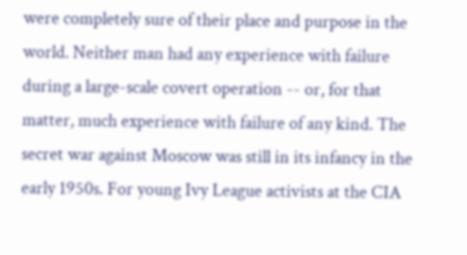were completely sure of their place and purpose in the world. Neither man had any experience with failure during a large-scale covert operation -- or, for that matter, much experience with failure of any kind. The secret war against Moscow was still in its infancy in the early 1950s. For young Ivy League activists at the CIA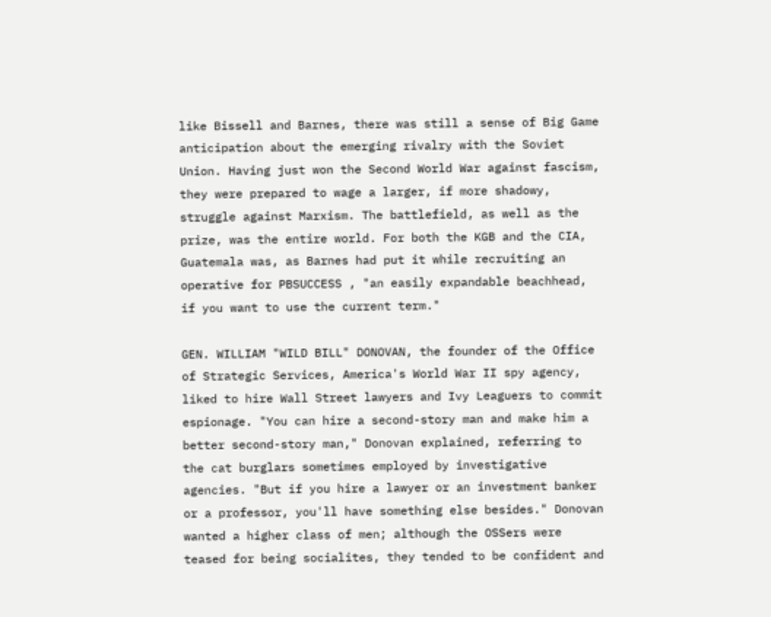like Bissell and Barnes, there was still a sense of Big Game anticipation about the emerging rivalry with the Soviet Union. Having just won the Second World War against fascism, they were prepared to wage a larger, if more shadowy, struggle against Marxism. The battlefield, as well as the prize, was the entire world. For both the KGB and the CIA, Guatemala was, as Barnes had put it while recruiting an operative for PBSUCCESS , "an easily expandable beachhead, if you want to use the current term."

GEN. WILLIAM "WILD BILL" DONOVAN, the founder of the Office of Strategic Services, America's World War II spy agency, liked to hire Wall Street lawyers and Ivy Leaguers to commit espionage. "You can hire a second-story man and make him a better second-story man," Donovan explained, referring to the cat burglars sometimes employed by investigative agencies. "But if you hire a lawyer or an investment banker or a professor, you'll have something else besides." Donovan wanted a higher class of men; although the OSSers were teased for being socialites, they tended to be confident and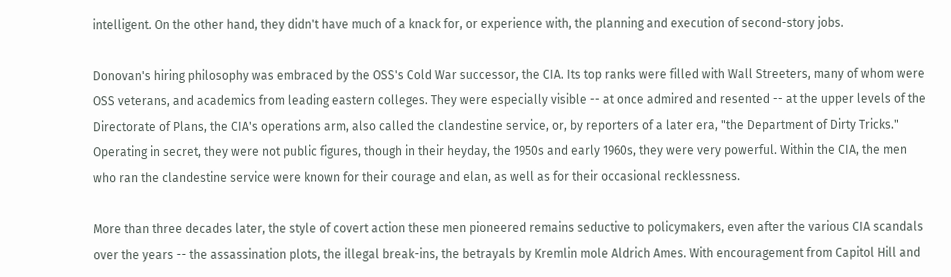intelligent. On the other hand, they didn't have much of a knack for, or experience with, the planning and execution of second-story jobs.

Donovan's hiring philosophy was embraced by the OSS's Cold War successor, the CIA. Its top ranks were filled with Wall Streeters, many of whom were OSS veterans, and academics from leading eastern colleges. They were especially visible -- at once admired and resented -- at the upper levels of the Directorate of Plans, the CIA's operations arm, also called the clandestine service, or, by reporters of a later era, "the Department of Dirty Tricks." Operating in secret, they were not public figures, though in their heyday, the 1950s and early 1960s, they were very powerful. Within the CIA, the men who ran the clandestine service were known for their courage and elan, as well as for their occasional recklessness.

More than three decades later, the style of covert action these men pioneered remains seductive to policymakers, even after the various CIA scandals over the years -- the assassination plots, the illegal break-ins, the betrayals by Kremlin mole Aldrich Ames. With encouragement from Capitol Hill and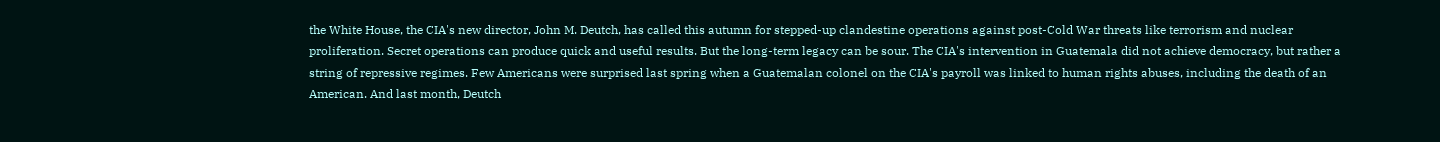the White House, the CIA's new director, John M. Deutch, has called this autumn for stepped-up clandestine operations against post-Cold War threats like terrorism and nuclear proliferation. Secret operations can produce quick and useful results. But the long-term legacy can be sour. The CIA's intervention in Guatemala did not achieve democracy, but rather a string of repressive regimes. Few Americans were surprised last spring when a Guatemalan colonel on the CIA's payroll was linked to human rights abuses, including the death of an American. And last month, Deutch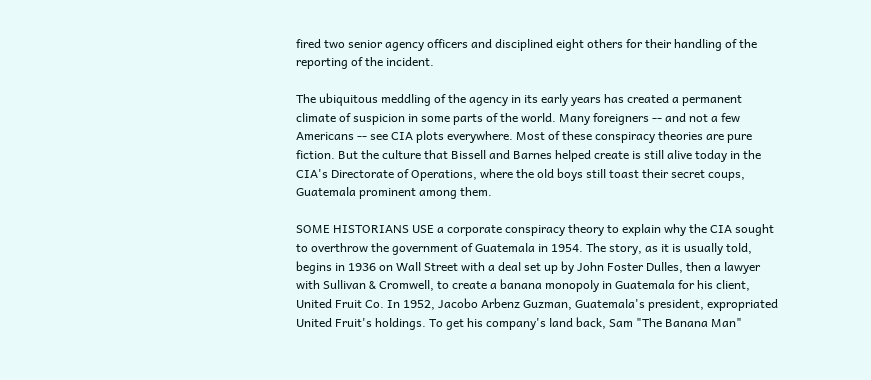fired two senior agency officers and disciplined eight others for their handling of the reporting of the incident.

The ubiquitous meddling of the agency in its early years has created a permanent climate of suspicion in some parts of the world. Many foreigners -- and not a few Americans -- see CIA plots everywhere. Most of these conspiracy theories are pure fiction. But the culture that Bissell and Barnes helped create is still alive today in the CIA's Directorate of Operations, where the old boys still toast their secret coups, Guatemala prominent among them.

SOME HISTORIANS USE a corporate conspiracy theory to explain why the CIA sought to overthrow the government of Guatemala in 1954. The story, as it is usually told, begins in 1936 on Wall Street with a deal set up by John Foster Dulles, then a lawyer with Sullivan & Cromwell, to create a banana monopoly in Guatemala for his client, United Fruit Co. In 1952, Jacobo Arbenz Guzman, Guatemala's president, expropriated United Fruit's holdings. To get his company's land back, Sam "The Banana Man"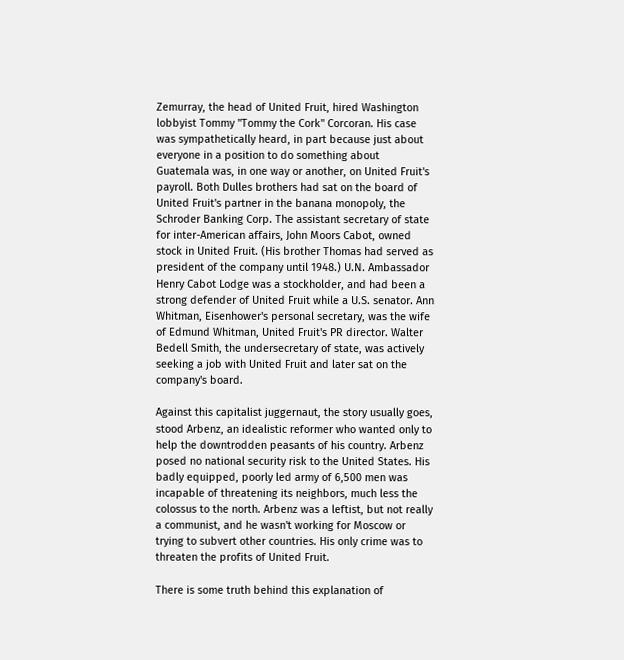Zemurray, the head of United Fruit, hired Washington lobbyist Tommy "Tommy the Cork" Corcoran. His case was sympathetically heard, in part because just about everyone in a position to do something about Guatemala was, in one way or another, on United Fruit's payroll. Both Dulles brothers had sat on the board of United Fruit's partner in the banana monopoly, the Schroder Banking Corp. The assistant secretary of state for inter-American affairs, John Moors Cabot, owned stock in United Fruit. (His brother Thomas had served as president of the company until 1948.) U.N. Ambassador Henry Cabot Lodge was a stockholder, and had been a strong defender of United Fruit while a U.S. senator. Ann Whitman, Eisenhower's personal secretary, was the wife of Edmund Whitman, United Fruit's PR director. Walter Bedell Smith, the undersecretary of state, was actively seeking a job with United Fruit and later sat on the company's board.

Against this capitalist juggernaut, the story usually goes, stood Arbenz, an idealistic reformer who wanted only to help the downtrodden peasants of his country. Arbenz posed no national security risk to the United States. His badly equipped, poorly led army of 6,500 men was incapable of threatening its neighbors, much less the colossus to the north. Arbenz was a leftist, but not really a communist, and he wasn't working for Moscow or trying to subvert other countries. His only crime was to threaten the profits of United Fruit.

There is some truth behind this explanation of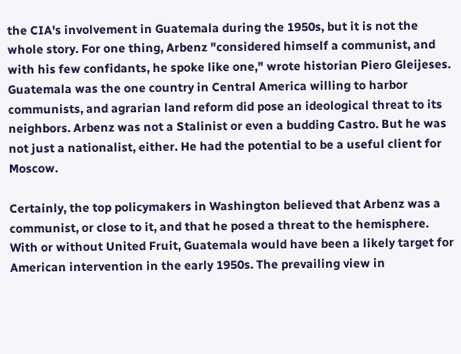the CIA's involvement in Guatemala during the 1950s, but it is not the whole story. For one thing, Arbenz "considered himself a communist, and with his few confidants, he spoke like one," wrote historian Piero Gleijeses. Guatemala was the one country in Central America willing to harbor communists, and agrarian land reform did pose an ideological threat to its neighbors. Arbenz was not a Stalinist or even a budding Castro. But he was not just a nationalist, either. He had the potential to be a useful client for Moscow.

Certainly, the top policymakers in Washington believed that Arbenz was a communist, or close to it, and that he posed a threat to the hemisphere. With or without United Fruit, Guatemala would have been a likely target for American intervention in the early 1950s. The prevailing view in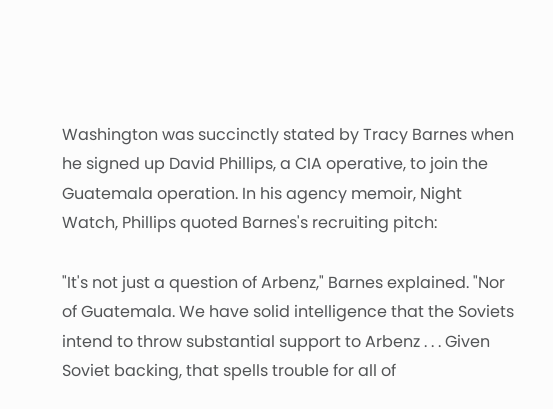Washington was succinctly stated by Tracy Barnes when he signed up David Phillips, a CIA operative, to join the Guatemala operation. In his agency memoir, Night Watch, Phillips quoted Barnes's recruiting pitch:

"It's not just a question of Arbenz," Barnes explained. "Nor of Guatemala. We have solid intelligence that the Soviets intend to throw substantial support to Arbenz . . . Given Soviet backing, that spells trouble for all of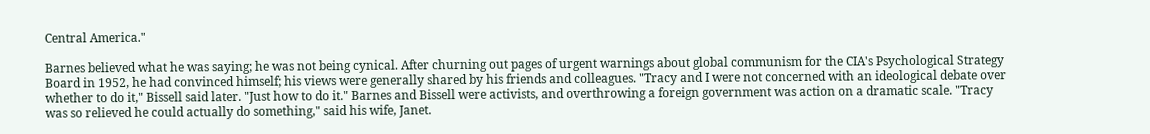Central America."

Barnes believed what he was saying; he was not being cynical. After churning out pages of urgent warnings about global communism for the CIA's Psychological Strategy Board in 1952, he had convinced himself; his views were generally shared by his friends and colleagues. "Tracy and I were not concerned with an ideological debate over whether to do it," Bissell said later. "Just how to do it." Barnes and Bissell were activists, and overthrowing a foreign government was action on a dramatic scale. "Tracy was so relieved he could actually do something," said his wife, Janet.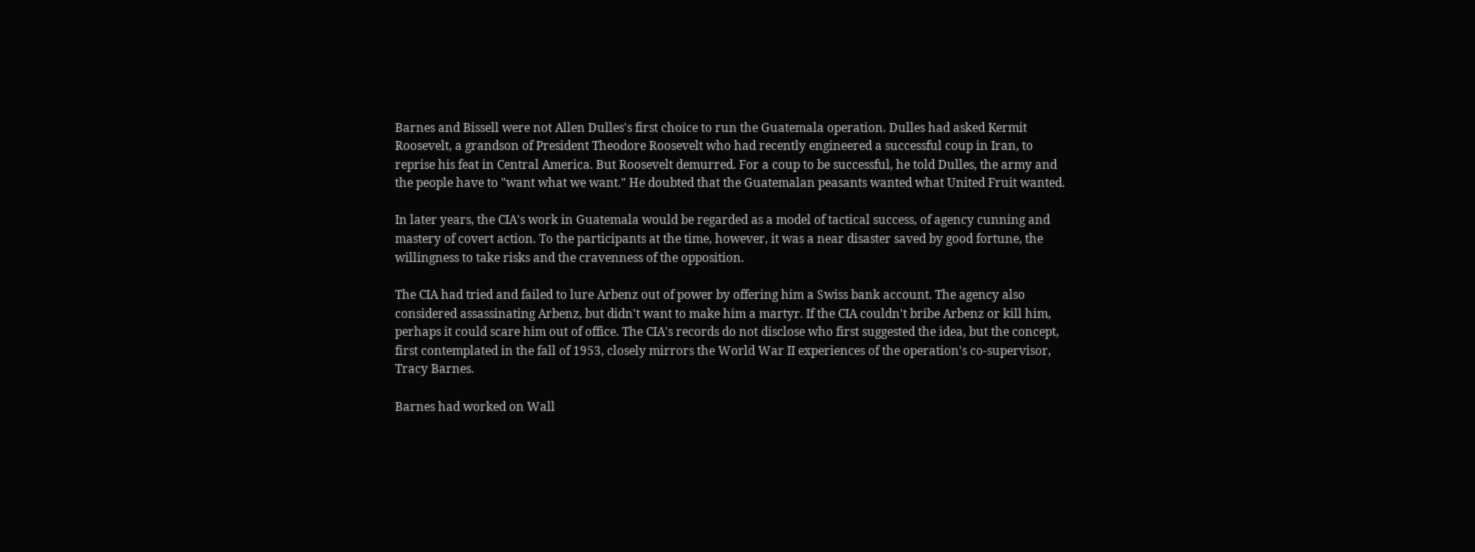Barnes and Bissell were not Allen Dulles's first choice to run the Guatemala operation. Dulles had asked Kermit Roosevelt, a grandson of President Theodore Roosevelt who had recently engineered a successful coup in Iran, to reprise his feat in Central America. But Roosevelt demurred. For a coup to be successful, he told Dulles, the army and the people have to "want what we want." He doubted that the Guatemalan peasants wanted what United Fruit wanted.

In later years, the CIA's work in Guatemala would be regarded as a model of tactical success, of agency cunning and mastery of covert action. To the participants at the time, however, it was a near disaster saved by good fortune, the willingness to take risks and the cravenness of the opposition.

The CIA had tried and failed to lure Arbenz out of power by offering him a Swiss bank account. The agency also considered assassinating Arbenz, but didn't want to make him a martyr. If the CIA couldn't bribe Arbenz or kill him, perhaps it could scare him out of office. The CIA's records do not disclose who first suggested the idea, but the concept, first contemplated in the fall of 1953, closely mirrors the World War II experiences of the operation's co-supervisor, Tracy Barnes.

Barnes had worked on Wall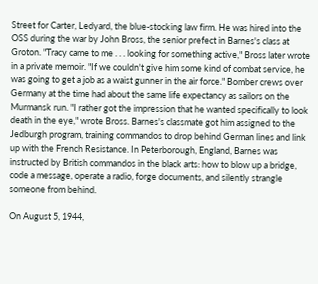Street for Carter, Ledyard, the blue-stocking law firm. He was hired into the OSS during the war by John Bross, the senior prefect in Barnes's class at Groton. "Tracy came to me . . . looking for something active," Bross later wrote in a private memoir. "If we couldn't give him some kind of combat service, he was going to get a job as a waist gunner in the air force." Bomber crews over Germany at the time had about the same life expectancy as sailors on the Murmansk run. "I rather got the impression that he wanted specifically to look death in the eye," wrote Bross. Barnes's classmate got him assigned to the Jedburgh program, training commandos to drop behind German lines and link up with the French Resistance. In Peterborough, England, Barnes was instructed by British commandos in the black arts: how to blow up a bridge, code a message, operate a radio, forge documents, and silently strangle someone from behind.

On August 5, 1944,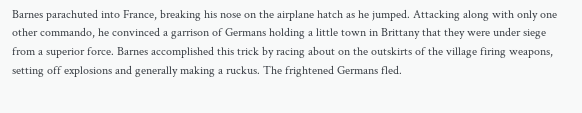Barnes parachuted into France, breaking his nose on the airplane hatch as he jumped. Attacking along with only one other commando, he convinced a garrison of Germans holding a little town in Brittany that they were under siege from a superior force. Barnes accomplished this trick by racing about on the outskirts of the village firing weapons, setting off explosions and generally making a ruckus. The frightened Germans fled.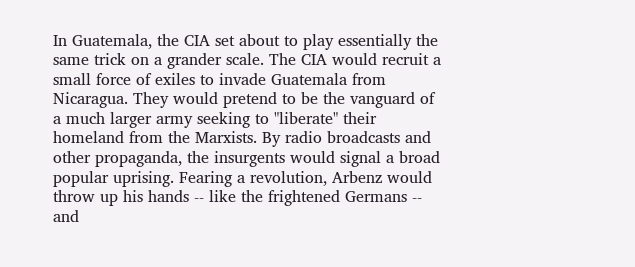In Guatemala, the CIA set about to play essentially the same trick on a grander scale. The CIA would recruit a small force of exiles to invade Guatemala from Nicaragua. They would pretend to be the vanguard of a much larger army seeking to "liberate" their homeland from the Marxists. By radio broadcasts and other propaganda, the insurgents would signal a broad popular uprising. Fearing a revolution, Arbenz would throw up his hands -- like the frightened Germans -- and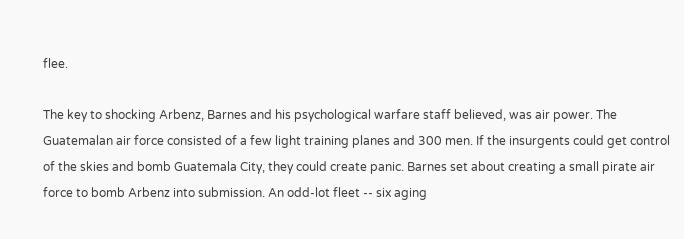flee.

The key to shocking Arbenz, Barnes and his psychological warfare staff believed, was air power. The Guatemalan air force consisted of a few light training planes and 300 men. If the insurgents could get control of the skies and bomb Guatemala City, they could create panic. Barnes set about creating a small pirate air force to bomb Arbenz into submission. An odd-lot fleet -- six aging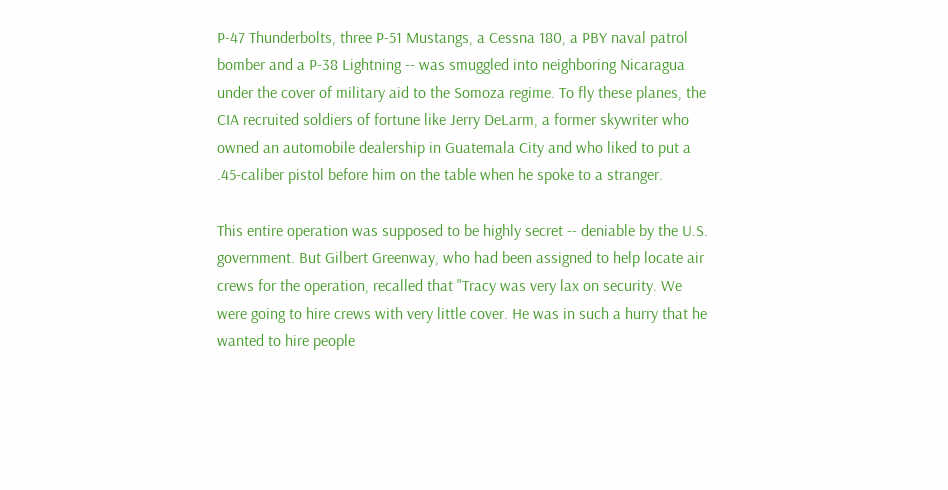P-47 Thunderbolts, three P-51 Mustangs, a Cessna 180, a PBY naval patrol bomber and a P-38 Lightning -- was smuggled into neighboring Nicaragua under the cover of military aid to the Somoza regime. To fly these planes, the CIA recruited soldiers of fortune like Jerry DeLarm, a former skywriter who owned an automobile dealership in Guatemala City and who liked to put a .45-caliber pistol before him on the table when he spoke to a stranger.

This entire operation was supposed to be highly secret -- deniable by the U.S. government. But Gilbert Greenway, who had been assigned to help locate air crews for the operation, recalled that "Tracy was very lax on security. We were going to hire crews with very little cover. He was in such a hurry that he wanted to hire people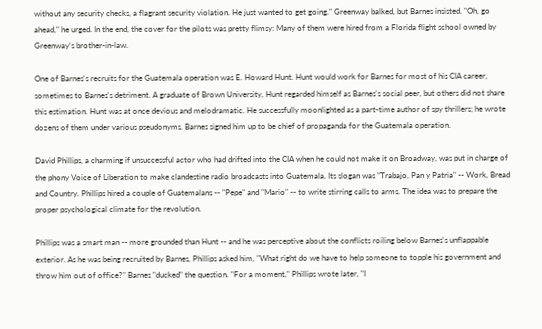without any security checks, a flagrant security violation. He just wanted to get going." Greenway balked, but Barnes insisted. "Oh, go ahead," he urged. In the end, the cover for the pilots was pretty flimsy: Many of them were hired from a Florida flight school owned by Greenway's brother-in-law.

One of Barnes's recruits for the Guatemala operation was E. Howard Hunt. Hunt would work for Barnes for most of his CIA career, sometimes to Barnes's detriment. A graduate of Brown University, Hunt regarded himself as Barnes's social peer, but others did not share this estimation. Hunt was at once devious and melodramatic. He successfully moonlighted as a part-time author of spy thrillers; he wrote dozens of them under various pseudonyms. Barnes signed him up to be chief of propaganda for the Guatemala operation.

David Phillips, a charming if unsuccessful actor who had drifted into the CIA when he could not make it on Broadway, was put in charge of the phony Voice of Liberation to make clandestine radio broadcasts into Guatemala. Its slogan was "Trabajo, Pan y Patria" -- Work, Bread and Country. Phillips hired a couple of Guatemalans -- "Pepe" and "Mario" -- to write stirring calls to arms. The idea was to prepare the proper psychological climate for the revolution.

Phillips was a smart man -- more grounded than Hunt -- and he was perceptive about the conflicts roiling below Barnes's unflappable exterior. As he was being recruited by Barnes, Phillips asked him, "What right do we have to help someone to topple his government and throw him out of office?" Barnes "ducked" the question. "For a moment," Phillips wrote later, "I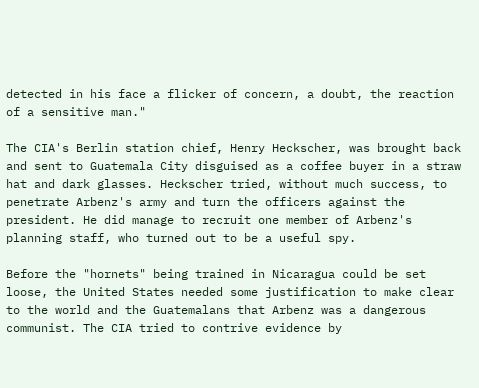detected in his face a flicker of concern, a doubt, the reaction of a sensitive man."

The CIA's Berlin station chief, Henry Heckscher, was brought back and sent to Guatemala City disguised as a coffee buyer in a straw hat and dark glasses. Heckscher tried, without much success, to penetrate Arbenz's army and turn the officers against the president. He did manage to recruit one member of Arbenz's planning staff, who turned out to be a useful spy.

Before the "hornets" being trained in Nicaragua could be set loose, the United States needed some justification to make clear to the world and the Guatemalans that Arbenz was a dangerous communist. The CIA tried to contrive evidence by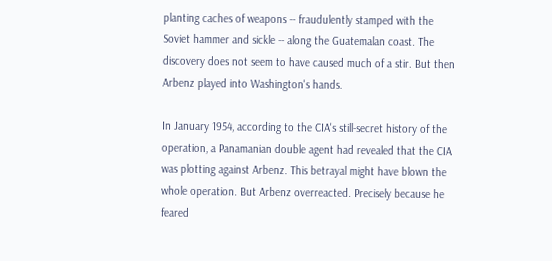planting caches of weapons -- fraudulently stamped with the Soviet hammer and sickle -- along the Guatemalan coast. The discovery does not seem to have caused much of a stir. But then Arbenz played into Washington's hands.

In January 1954, according to the CIA's still-secret history of the operation, a Panamanian double agent had revealed that the CIA was plotting against Arbenz. This betrayal might have blown the whole operation. But Arbenz overreacted. Precisely because he feared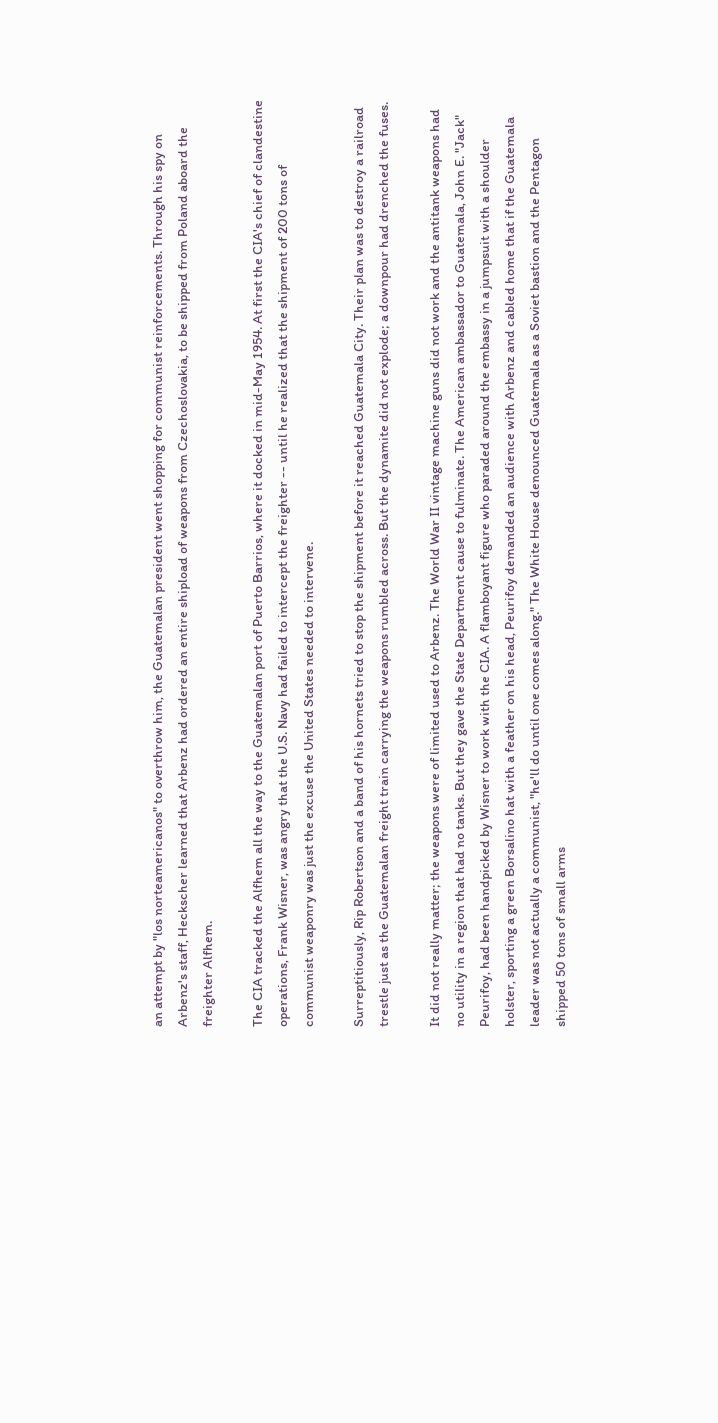an attempt by "los norteamericanos" to overthrow him, the Guatemalan president went shopping for communist reinforcements. Through his spy on Arbenz's staff, Heckscher learned that Arbenz had ordered an entire shipload of weapons from Czechoslovakia, to be shipped from Poland aboard the freighter Alfhem.

The CIA tracked the Alfhem all the way to the Guatemalan port of Puerto Barrios, where it docked in mid-May 1954. At first the CIA's chief of clandestine operations, Frank Wisner, was angry that the U.S. Navy had failed to intercept the freighter -- until he realized that the shipment of 200 tons of communist weaponry was just the excuse the United States needed to intervene.

Surreptitiously, Rip Robertson and a band of his hornets tried to stop the shipment before it reached Guatemala City. Their plan was to destroy a railroad trestle just as the Guatemalan freight train carrying the weapons rumbled across. But the dynamite did not explode; a downpour had drenched the fuses.

It did not really matter; the weapons were of limited used to Arbenz. The World War II vintage machine guns did not work and the antitank weapons had no utility in a region that had no tanks. But they gave the State Department cause to fulminate. The American ambassador to Guatemala, John E. "Jack" Peurifoy, had been handpicked by Wisner to work with the CIA. A flamboyant figure who paraded around the embassy in a jumpsuit with a shoulder holster, sporting a green Borsalino hat with a feather on his head, Peurifoy demanded an audience with Arbenz and cabled home that if the Guatemala leader was not actually a communist, "he'll do until one comes along." The White House denounced Guatemala as a Soviet bastion and the Pentagon shipped 50 tons of small arms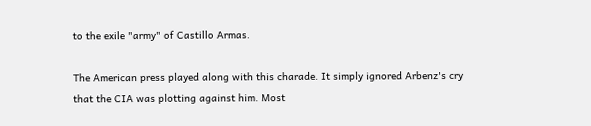to the exile "army" of Castillo Armas.

The American press played along with this charade. It simply ignored Arbenz's cry that the CIA was plotting against him. Most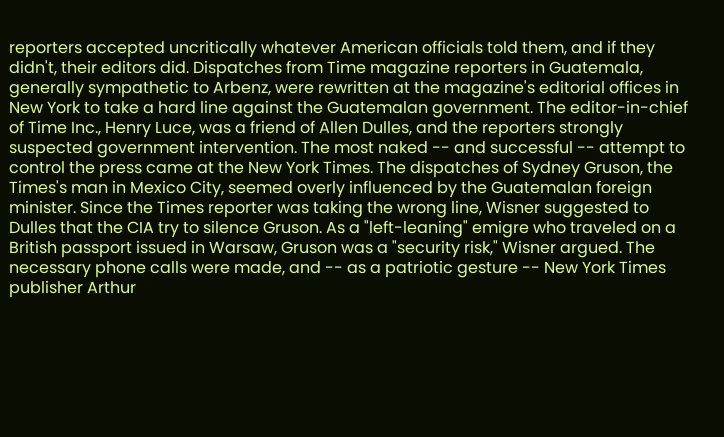reporters accepted uncritically whatever American officials told them, and if they didn't, their editors did. Dispatches from Time magazine reporters in Guatemala, generally sympathetic to Arbenz, were rewritten at the magazine's editorial offices in New York to take a hard line against the Guatemalan government. The editor-in-chief of Time Inc., Henry Luce, was a friend of Allen Dulles, and the reporters strongly suspected government intervention. The most naked -- and successful -- attempt to control the press came at the New York Times. The dispatches of Sydney Gruson, the Times's man in Mexico City, seemed overly influenced by the Guatemalan foreign minister. Since the Times reporter was taking the wrong line, Wisner suggested to Dulles that the CIA try to silence Gruson. As a "left-leaning" emigre who traveled on a British passport issued in Warsaw, Gruson was a "security risk," Wisner argued. The necessary phone calls were made, and -- as a patriotic gesture -- New York Times publisher Arthur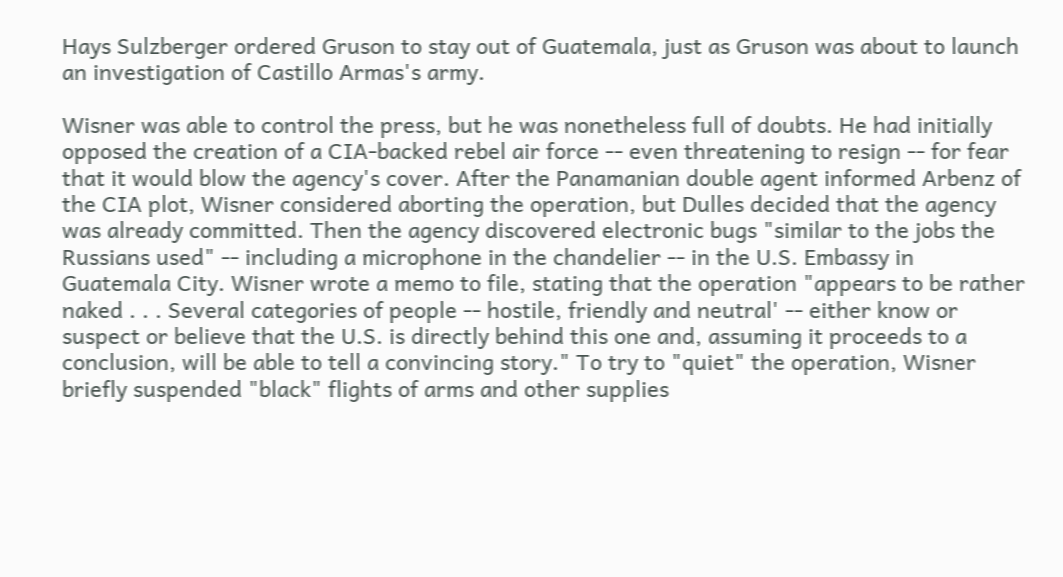Hays Sulzberger ordered Gruson to stay out of Guatemala, just as Gruson was about to launch an investigation of Castillo Armas's army.

Wisner was able to control the press, but he was nonetheless full of doubts. He had initially opposed the creation of a CIA-backed rebel air force -- even threatening to resign -- for fear that it would blow the agency's cover. After the Panamanian double agent informed Arbenz of the CIA plot, Wisner considered aborting the operation, but Dulles decided that the agency was already committed. Then the agency discovered electronic bugs "similar to the jobs the Russians used" -- including a microphone in the chandelier -- in the U.S. Embassy in Guatemala City. Wisner wrote a memo to file, stating that the operation "appears to be rather naked . . . Several categories of people -- hostile, friendly and neutral' -- either know or suspect or believe that the U.S. is directly behind this one and, assuming it proceeds to a conclusion, will be able to tell a convincing story." To try to "quiet" the operation, Wisner briefly suspended "black" flights of arms and other supplies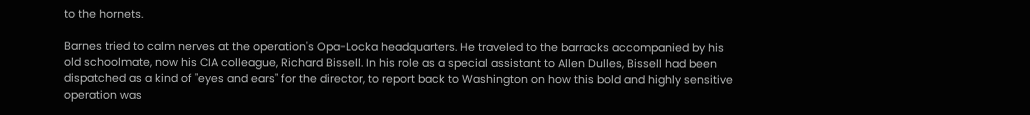to the hornets.

Barnes tried to calm nerves at the operation's Opa-Locka headquarters. He traveled to the barracks accompanied by his old schoolmate, now his CIA colleague, Richard Bissell. In his role as a special assistant to Allen Dulles, Bissell had been dispatched as a kind of "eyes and ears" for the director, to report back to Washington on how this bold and highly sensitive operation was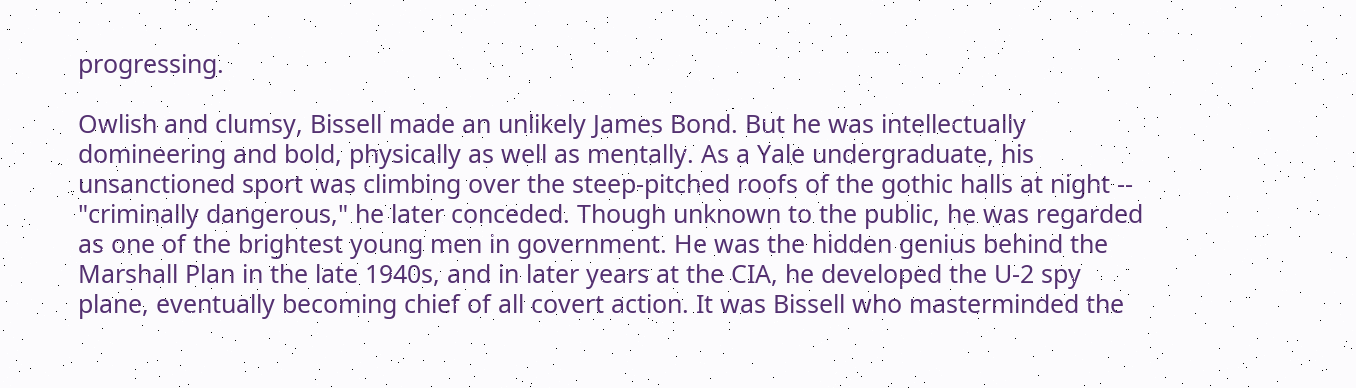progressing.

Owlish and clumsy, Bissell made an unlikely James Bond. But he was intellectually domineering and bold, physically as well as mentally. As a Yale undergraduate, his unsanctioned sport was climbing over the steep-pitched roofs of the gothic halls at night -- "criminally dangerous," he later conceded. Though unknown to the public, he was regarded as one of the brightest young men in government. He was the hidden genius behind the Marshall Plan in the late 1940s, and in later years at the CIA, he developed the U-2 spy plane, eventually becoming chief of all covert action. It was Bissell who masterminded the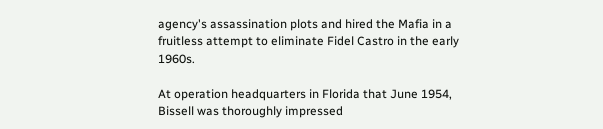agency's assassination plots and hired the Mafia in a fruitless attempt to eliminate Fidel Castro in the early 1960s.

At operation headquarters in Florida that June 1954, Bissell was thoroughly impressed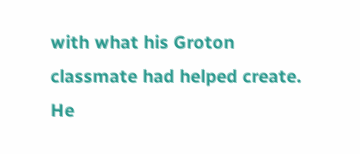with what his Groton classmate had helped create. He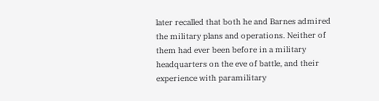later recalled that both he and Barnes admired the military plans and operations. Neither of them had ever been before in a military headquarters on the eve of battle, and their experience with paramilitary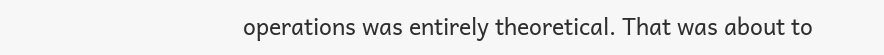operations was entirely theoretical. That was about to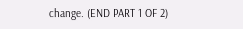change. (END PART 1 OF 2)